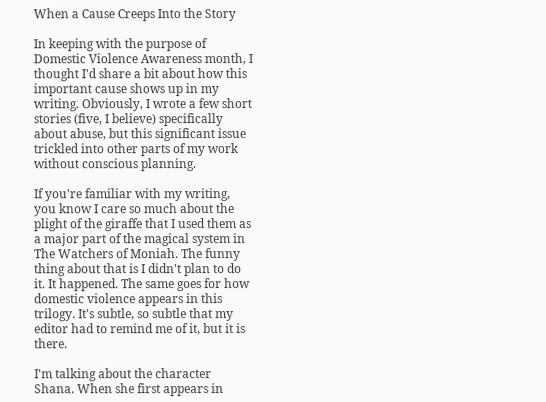When a Cause Creeps Into the Story

In keeping with the purpose of Domestic Violence Awareness month, I thought I'd share a bit about how this important cause shows up in my writing. Obviously, I wrote a few short stories (five, I believe) specifically about abuse, but this significant issue trickled into other parts of my work without conscious planning.

If you're familiar with my writing, you know I care so much about the plight of the giraffe that I used them as a major part of the magical system in The Watchers of Moniah. The funny thing about that is I didn't plan to do it. It happened. The same goes for how domestic violence appears in this trilogy. It's subtle, so subtle that my editor had to remind me of it, but it is there.

I'm talking about the character Shana. When she first appears in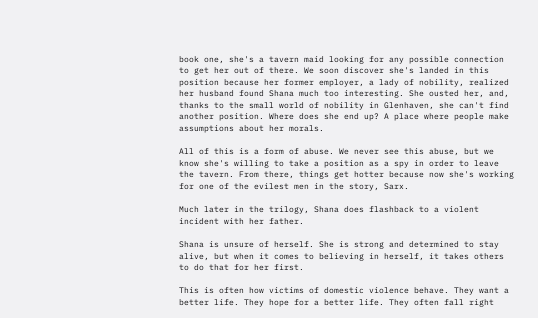book one, she's a tavern maid looking for any possible connection to get her out of there. We soon discover she's landed in this position because her former employer, a lady of nobility, realized her husband found Shana much too interesting. She ousted her, and, thanks to the small world of nobility in Glenhaven, she can't find another position. Where does she end up? A place where people make assumptions about her morals.

All of this is a form of abuse. We never see this abuse, but we know she's willing to take a position as a spy in order to leave the tavern. From there, things get hotter because now she's working for one of the evilest men in the story, Sarx.

Much later in the trilogy, Shana does flashback to a violent incident with her father.

Shana is unsure of herself. She is strong and determined to stay alive, but when it comes to believing in herself, it takes others to do that for her first.

This is often how victims of domestic violence behave. They want a better life. They hope for a better life. They often fall right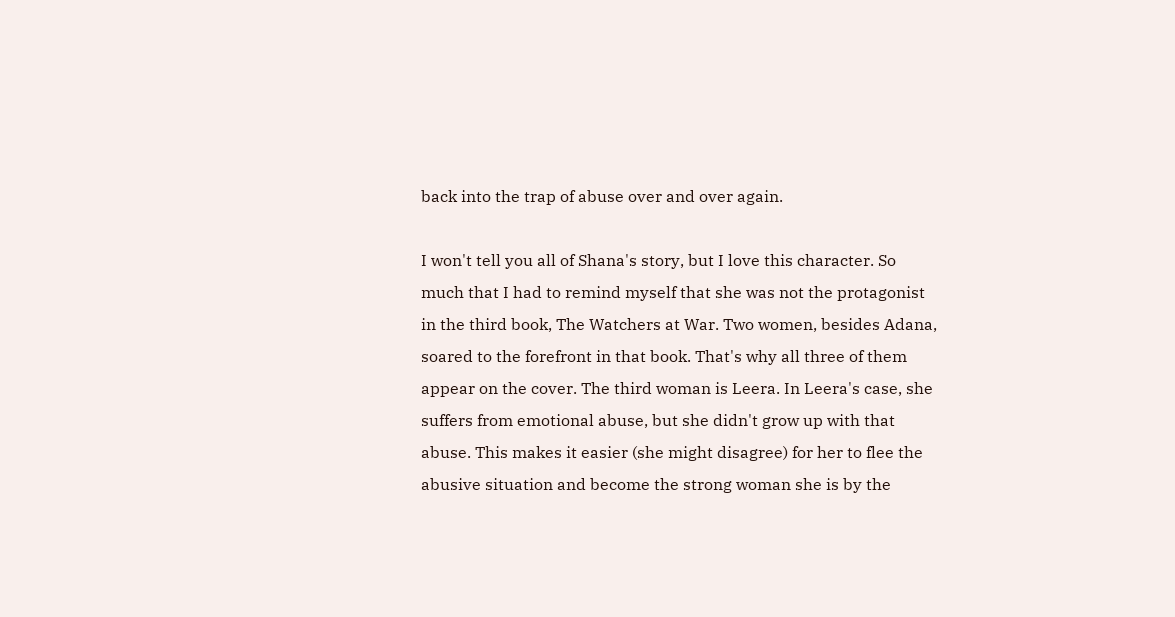back into the trap of abuse over and over again.

I won't tell you all of Shana's story, but I love this character. So much that I had to remind myself that she was not the protagonist in the third book, The Watchers at War. Two women, besides Adana, soared to the forefront in that book. That's why all three of them appear on the cover. The third woman is Leera. In Leera's case, she suffers from emotional abuse, but she didn't grow up with that abuse. This makes it easier (she might disagree) for her to flee the abusive situation and become the strong woman she is by the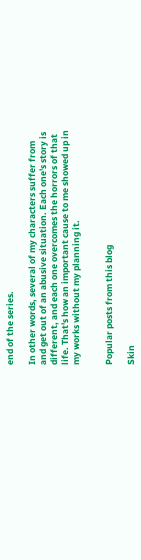end of the series.

In other words, several of my characters suffer from and get out of an abusive situation. Each one's story is different, and each one overcomes the horrors of that life. That's how an important cause to me showed up in my works without my planning it.


Popular posts from this blog

Skin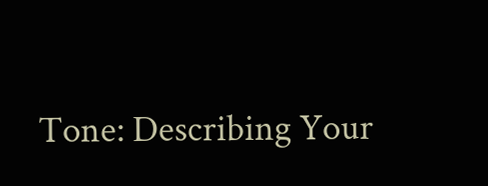Tone: Describing Your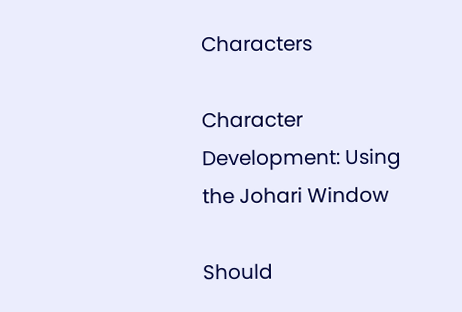Characters

Character Development: Using the Johari Window

Should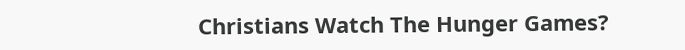Christians Watch The Hunger Games?